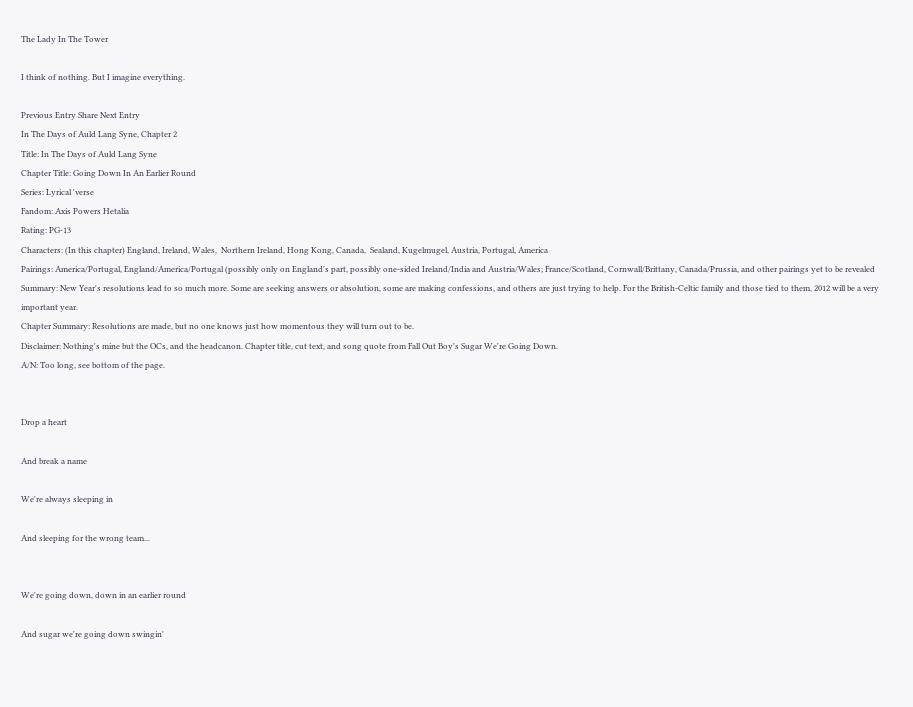The Lady In The Tower

I think of nothing. But I imagine everything.

Previous Entry Share Next Entry
In The Days of Auld Lang Syne, Chapter 2
Title: In The Days of Auld Lang Syne
Chapter Title: Going Down In An Earlier Round
Series: Lyrical 'verse
Fandom: Axis Powers Hetalia
Rating: PG-13
Characters: (In this chapter) England, Ireland, Wales,  Northern Ireland, Hong Kong, Canada,  Sealand, Kugelmugel, Austria, Portugal, America
Pairings: America/Portugal, England/America/Portugal (possibly only on England's part, possibly one-sided Ireland/India and Austria/Wales; France/Scotland, Cornwall/Brittany, Canada/Prussia, and other pairings yet to be revealed
Summary: New Year's resolutions lead to so much more. Some are seeking answers or absolution, some are making confessions, and others are just trying to help. For the British-Celtic family and those tied to them, 2012 will be a very important year.
Chapter Summary: Resolutions are made, but no one knows just how momentous they will turn out to be.
Disclaimer: Nothing's mine but the OCs, and the headcanon. Chapter title, cut text, and song quote from Fall Out Boy's Sugar We're Going Down.
A/N: Too long, see bottom of the page.


Drop a heart

And break a name

We're always sleeping in

And sleeping for the wrong team...


We're going down, down in an earlier round

And sugar we're going down swingin'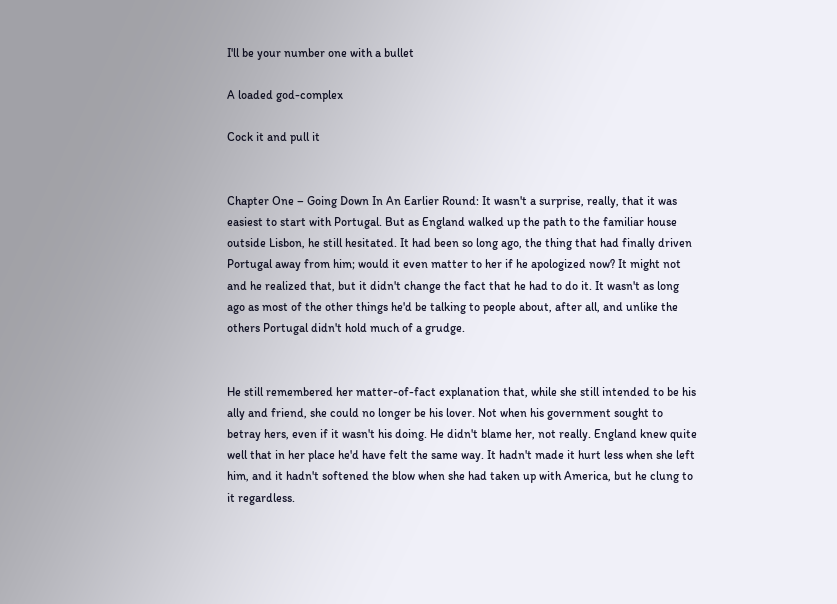I'll be your number one with a bullet

A loaded god-complex

Cock it and pull it


Chapter One – Going Down In An Earlier Round: It wasn't a surprise, really, that it was easiest to start with Portugal. But as England walked up the path to the familiar house outside Lisbon, he still hesitated. It had been so long ago, the thing that had finally driven Portugal away from him; would it even matter to her if he apologized now? It might not and he realized that, but it didn't change the fact that he had to do it. It wasn't as long ago as most of the other things he'd be talking to people about, after all, and unlike the others Portugal didn't hold much of a grudge.


He still remembered her matter-of-fact explanation that, while she still intended to be his ally and friend, she could no longer be his lover. Not when his government sought to betray hers, even if it wasn't his doing. He didn't blame her, not really. England knew quite well that in her place he'd have felt the same way. It hadn't made it hurt less when she left him, and it hadn't softened the blow when she had taken up with America, but he clung to it regardless.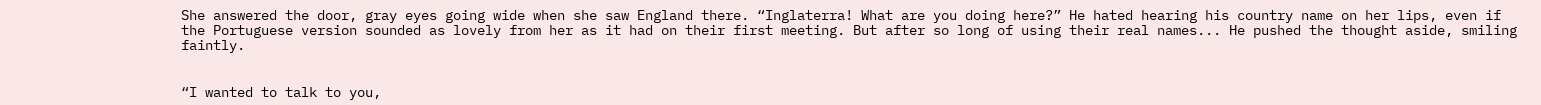She answered the door, gray eyes going wide when she saw England there. “Inglaterra! What are you doing here?” He hated hearing his country name on her lips, even if the Portuguese version sounded as lovely from her as it had on their first meeting. But after so long of using their real names... He pushed the thought aside, smiling faintly.


“I wanted to talk to you,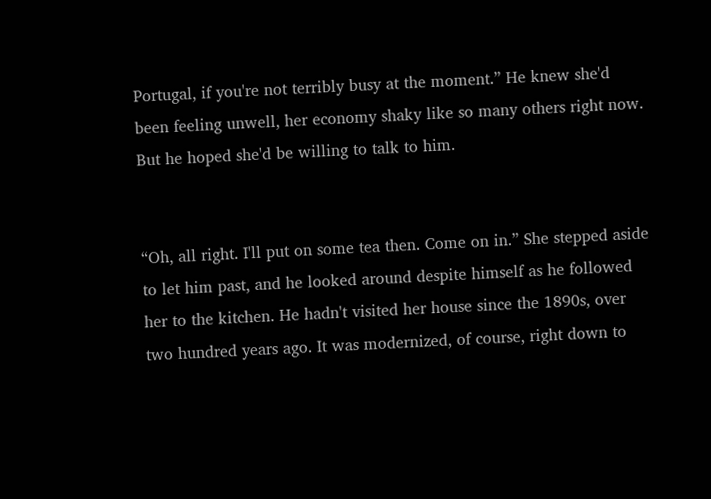Portugal, if you're not terribly busy at the moment.” He knew she'd been feeling unwell, her economy shaky like so many others right now. But he hoped she'd be willing to talk to him.


“Oh, all right. I'll put on some tea then. Come on in.” She stepped aside to let him past, and he looked around despite himself as he followed her to the kitchen. He hadn't visited her house since the 1890s, over two hundred years ago. It was modernized, of course, right down to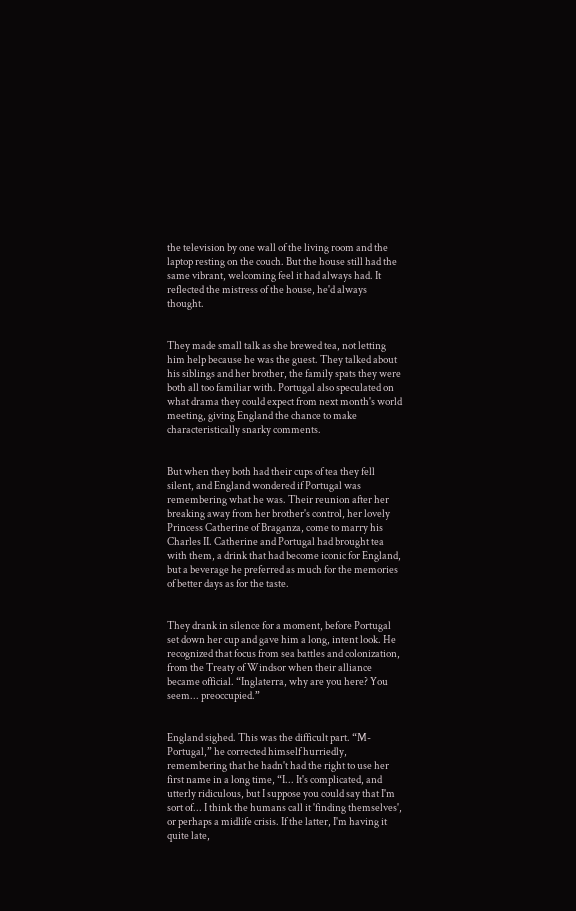the television by one wall of the living room and the laptop resting on the couch. But the house still had the same vibrant, welcoming feel it had always had. It reflected the mistress of the house, he'd always thought.


They made small talk as she brewed tea, not letting him help because he was the guest. They talked about his siblings and her brother, the family spats they were both all too familiar with. Portugal also speculated on what drama they could expect from next month's world meeting, giving England the chance to make characteristically snarky comments.


But when they both had their cups of tea they fell silent, and England wondered if Portugal was remembering what he was. Their reunion after her breaking away from her brother's control, her lovely Princess Catherine of Braganza, come to marry his Charles II. Catherine and Portugal had brought tea with them, a drink that had become iconic for England, but a beverage he preferred as much for the memories of better days as for the taste.


They drank in silence for a moment, before Portugal set down her cup and gave him a long, intent look. He recognized that focus from sea battles and colonization, from the Treaty of Windsor when their alliance became official. “Inglaterra, why are you here? You seem... preoccupied.”


England sighed. This was the difficult part. “M- Portugal,” he corrected himself hurriedly, remembering that he hadn't had the right to use her first name in a long time, “I... It's complicated, and utterly ridiculous, but I suppose you could say that I'm sort of... I think the humans call it 'finding themselves', or perhaps a midlife crisis. If the latter, I'm having it quite late,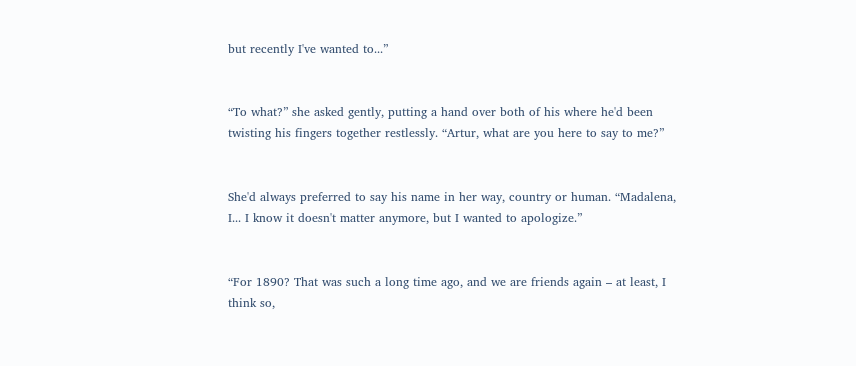but recently I've wanted to...”


“To what?” she asked gently, putting a hand over both of his where he'd been twisting his fingers together restlessly. “Artur, what are you here to say to me?”


She'd always preferred to say his name in her way, country or human. “Madalena, I... I know it doesn't matter anymore, but I wanted to apologize.”


“For 1890? That was such a long time ago, and we are friends again – at least, I think so,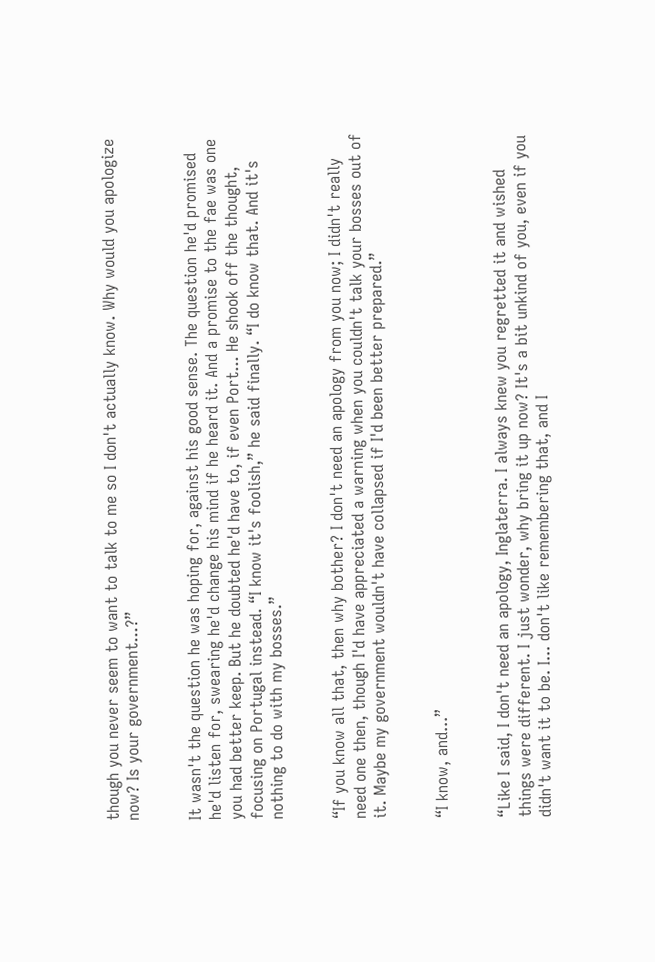though you never seem to want to talk to me so I don't actually know. Why would you apologize now? Is your government...?”


It wasn't the question he was hoping for, against his good sense. The question he'd promised he'd listen for, swearing he'd change his mind if he heard it. And a promise to the fae was one you had better keep. But he doubted he'd have to, if even Port... He shook off the thought, focusing on Portugal instead. “I know it's foolish,” he said finally. “I do know that. And it's nothing to do with my bosses.”


“If you know all that, then why bother? I don't need an apology from you now; I didn't really need one then, though I'd have appreciated a warning when you couldn't talk your bosses out of it. Maybe my government wouldn't have collapsed if I'd been better prepared.”


“I know, and...”


“Like I said, I don't need an apology, Inglaterra. I always knew you regretted it and wished things were different. I just wonder, why bring it up now? It's a bit unkind of you, even if you didn't want it to be. I... don't like remembering that, and I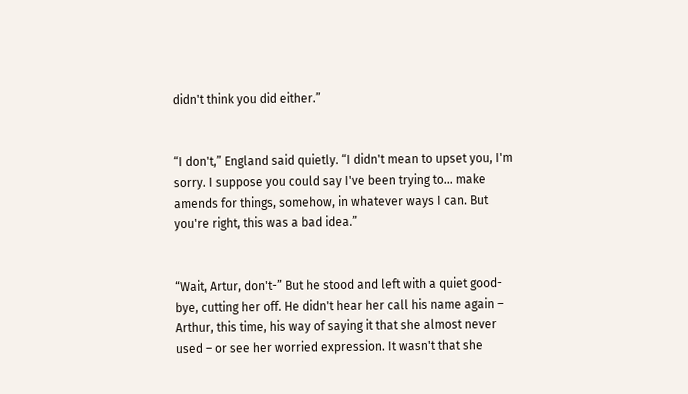didn't think you did either.”


“I don't,” England said quietly. “I didn't mean to upset you, I'm sorry. I suppose you could say I've been trying to... make amends for things, somehow, in whatever ways I can. But you're right, this was a bad idea.”


“Wait, Artur, don't-” But he stood and left with a quiet good-bye, cutting her off. He didn't hear her call his name again – Arthur, this time, his way of saying it that she almost never used – or see her worried expression. It wasn't that she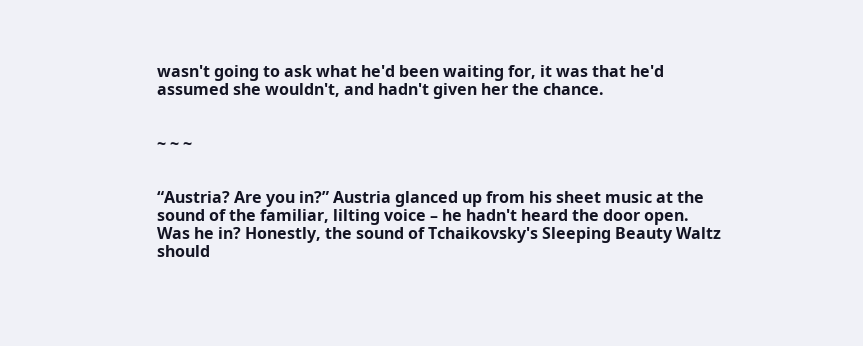wasn't going to ask what he'd been waiting for, it was that he'd assumed she wouldn't, and hadn't given her the chance.


~ ~ ~


“Austria? Are you in?” Austria glanced up from his sheet music at the sound of the familiar, lilting voice – he hadn't heard the door open. Was he in? Honestly, the sound of Tchaikovsky's Sleeping Beauty Waltz should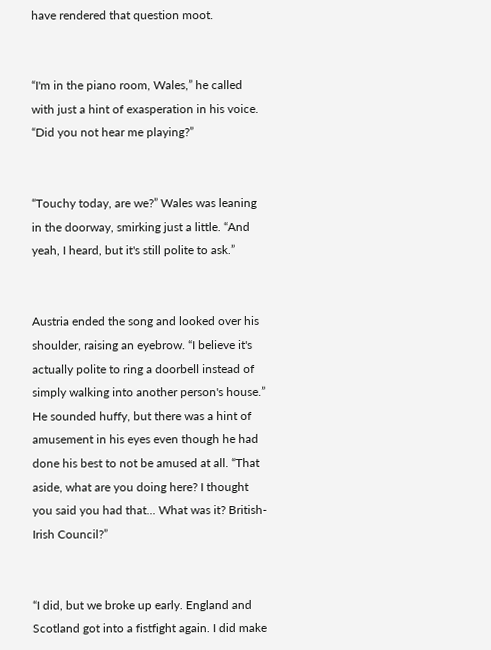have rendered that question moot.


“I'm in the piano room, Wales,” he called with just a hint of exasperation in his voice. “Did you not hear me playing?”


“Touchy today, are we?” Wales was leaning in the doorway, smirking just a little. “And yeah, I heard, but it's still polite to ask.”


Austria ended the song and looked over his shoulder, raising an eyebrow. “I believe it's actually polite to ring a doorbell instead of simply walking into another person's house.” He sounded huffy, but there was a hint of amusement in his eyes even though he had done his best to not be amused at all. “That aside, what are you doing here? I thought you said you had that... What was it? British-Irish Council?”


“I did, but we broke up early. England and Scotland got into a fistfight again. I did make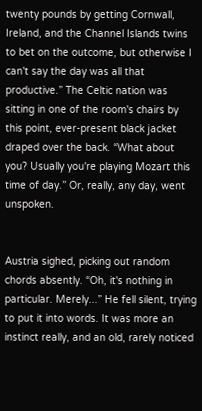twenty pounds by getting Cornwall, Ireland, and the Channel Islands twins to bet on the outcome, but otherwise I can't say the day was all that productive.” The Celtic nation was sitting in one of the room's chairs by this point, ever-present black jacket draped over the back. “What about you? Usually you're playing Mozart this time of day.” Or, really, any day, went unspoken.


Austria sighed, picking out random chords absently. “Oh, it's nothing in particular. Merely...” He fell silent, trying to put it into words. It was more an instinct really, and an old, rarely noticed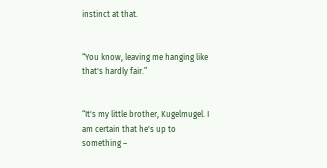instinct at that.


“You know, leaving me hanging like that's hardly fair.”


“It's my little brother, Kugelmugel. I am certain that he's up to something –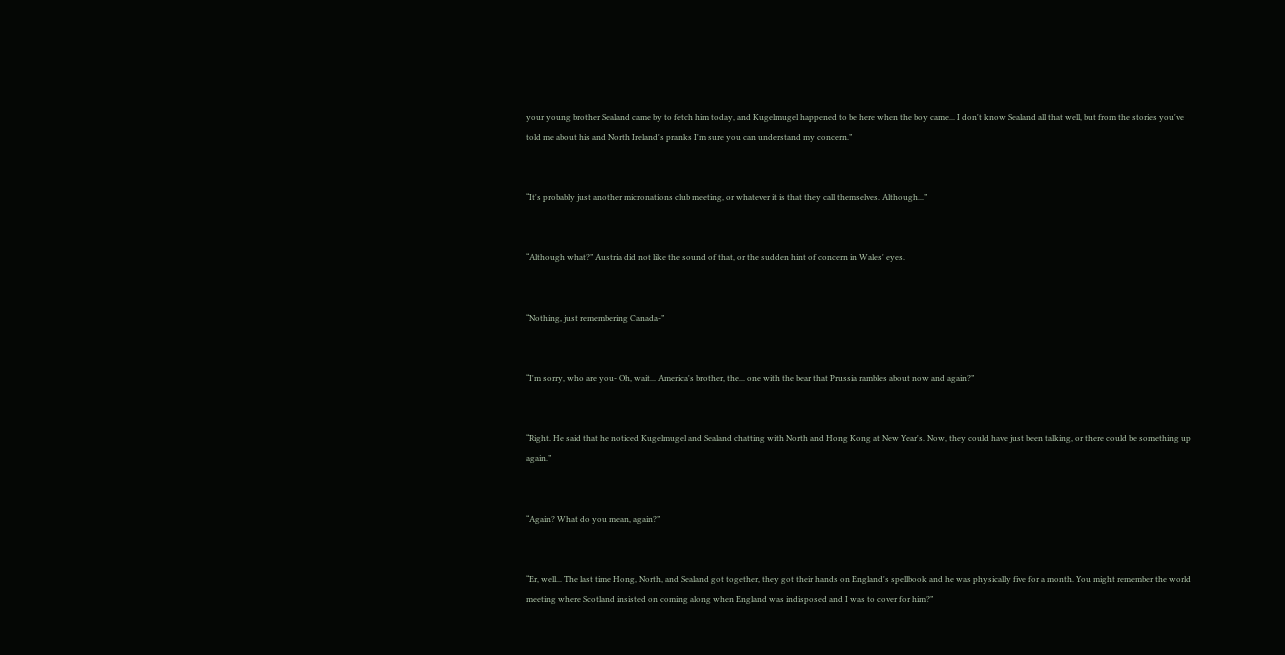your young brother Sealand came by to fetch him today, and Kugelmugel happened to be here when the boy came... I don't know Sealand all that well, but from the stories you've told me about his and North Ireland's pranks I'm sure you can understand my concern.”


“It's probably just another micronations club meeting, or whatever it is that they call themselves. Although...”


“Although what?” Austria did not like the sound of that, or the sudden hint of concern in Wales' eyes.


“Nothing, just remembering Canada-”


“I'm sorry, who are you- Oh, wait... America's brother, the... one with the bear that Prussia rambles about now and again?”


“Right. He said that he noticed Kugelmugel and Sealand chatting with North and Hong Kong at New Year's. Now, they could have just been talking, or there could be something up again.”


“Again? What do you mean, again?”


“Er, well... The last time Hong, North, and Sealand got together, they got their hands on England's spellbook and he was physically five for a month. You might remember the world meeting where Scotland insisted on coming along when England was indisposed and I was to cover for him?”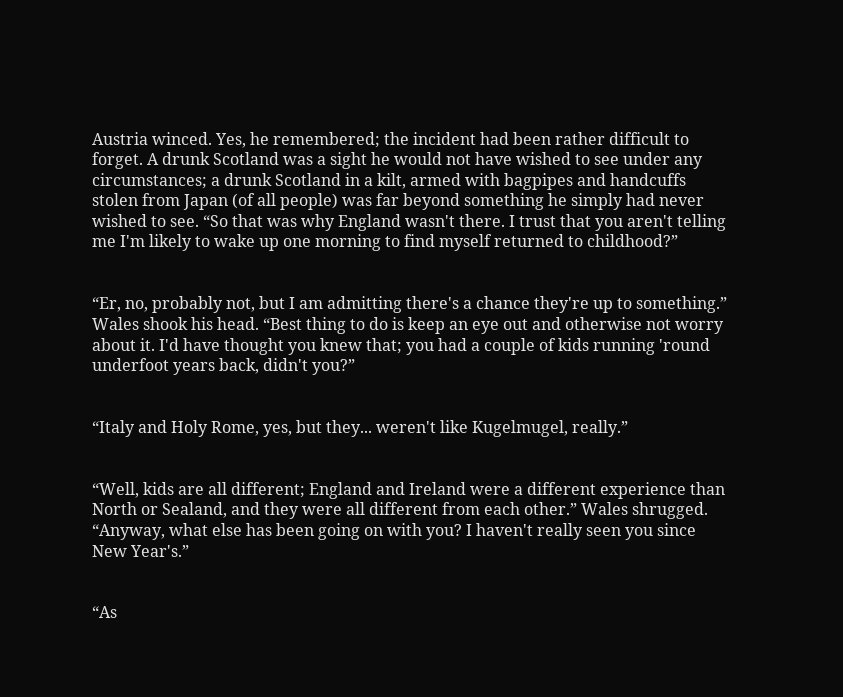Austria winced. Yes, he remembered; the incident had been rather difficult to forget. A drunk Scotland was a sight he would not have wished to see under any circumstances; a drunk Scotland in a kilt, armed with bagpipes and handcuffs stolen from Japan (of all people) was far beyond something he simply had never wished to see. “So that was why England wasn't there. I trust that you aren't telling me I'm likely to wake up one morning to find myself returned to childhood?”


“Er, no, probably not, but I am admitting there's a chance they're up to something.” Wales shook his head. “Best thing to do is keep an eye out and otherwise not worry about it. I'd have thought you knew that; you had a couple of kids running 'round underfoot years back, didn't you?”


“Italy and Holy Rome, yes, but they... weren't like Kugelmugel, really.”


“Well, kids are all different; England and Ireland were a different experience than North or Sealand, and they were all different from each other.” Wales shrugged. “Anyway, what else has been going on with you? I haven't really seen you since New Year's.”


“As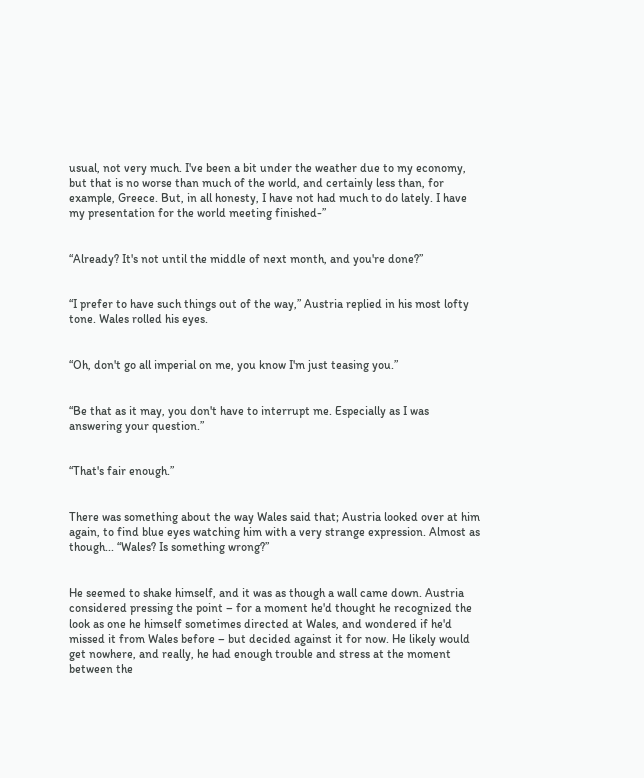usual, not very much. I've been a bit under the weather due to my economy, but that is no worse than much of the world, and certainly less than, for example, Greece. But, in all honesty, I have not had much to do lately. I have my presentation for the world meeting finished-”


“Already? It's not until the middle of next month, and you're done?”


“I prefer to have such things out of the way,” Austria replied in his most lofty tone. Wales rolled his eyes.


“Oh, don't go all imperial on me, you know I'm just teasing you.”


“Be that as it may, you don't have to interrupt me. Especially as I was answering your question.”


“That's fair enough.”


There was something about the way Wales said that; Austria looked over at him again, to find blue eyes watching him with a very strange expression. Almost as though... “Wales? Is something wrong?”


He seemed to shake himself, and it was as though a wall came down. Austria considered pressing the point – for a moment he'd thought he recognized the look as one he himself sometimes directed at Wales, and wondered if he'd missed it from Wales before – but decided against it for now. He likely would get nowhere, and really, he had enough trouble and stress at the moment between the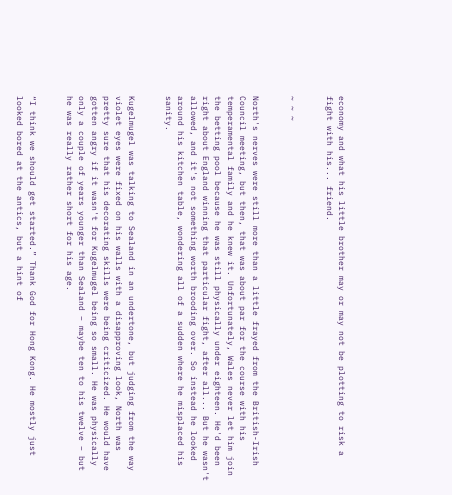economy and what his little brother may or may not be plotting to risk a fight with his... friend.


~ ~ ~


North's nerves were still more than a little frayed from the British-Irish Council meeting, but then, that was about par for the course with his temperamental family and he knew it. Unfortunately, Wales never let him join the betting pool because he was still physically under eighteen. He'd been right about England winning that particular fight, after all... But he wasn't allowed, and it's not something worth brooding over. So instead he looked around his kitchen table, wondering all of a sudden where he misplaced his sanity.


Kugelmugel was talking to Sealand in an undertone, but judging from the way violet eyes were fixed on his walls with a disapproving look, North was pretty sure that his decorating skills were being criticized. He would have gotten angry if it wasn't for Kugelmugel being so small. He was physically only a couple of years younger than Sealand – maybe ten to his twelve – but he was really rather short for his age.


“I think we should get started.” Thank God for Hong Kong. He mostly just looked bored at the antics, but a hint of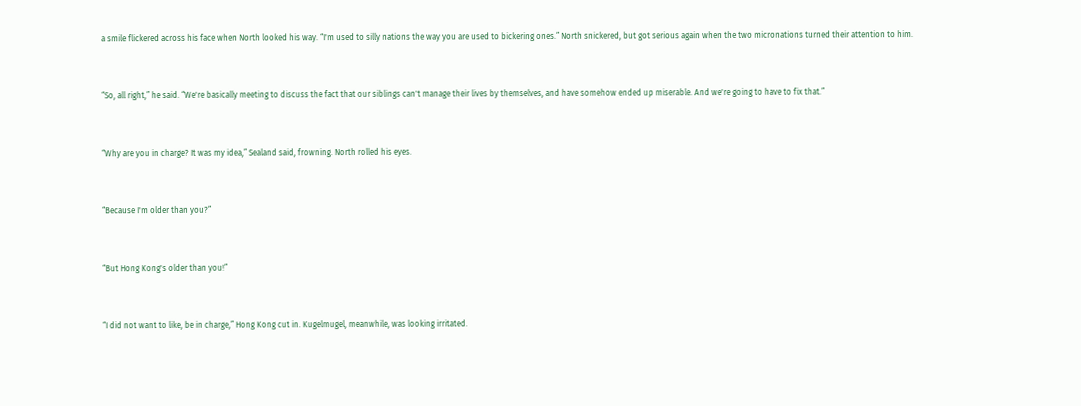a smile flickered across his face when North looked his way. “I'm used to silly nations the way you are used to bickering ones.” North snickered, but got serious again when the two micronations turned their attention to him.


“So, all right,” he said. “We're basically meeting to discuss the fact that our siblings can't manage their lives by themselves, and have somehow ended up miserable. And we're going to have to fix that.”


“Why are you in charge? It was my idea,” Sealand said, frowning. North rolled his eyes.


“Because I'm older than you?”


“But Hong Kong's older than you!”


“I did not want to like, be in charge,” Hong Kong cut in. Kugelmugel, meanwhile, was looking irritated.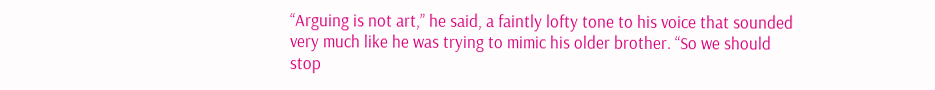“Arguing is not art,” he said, a faintly lofty tone to his voice that sounded very much like he was trying to mimic his older brother. “So we should stop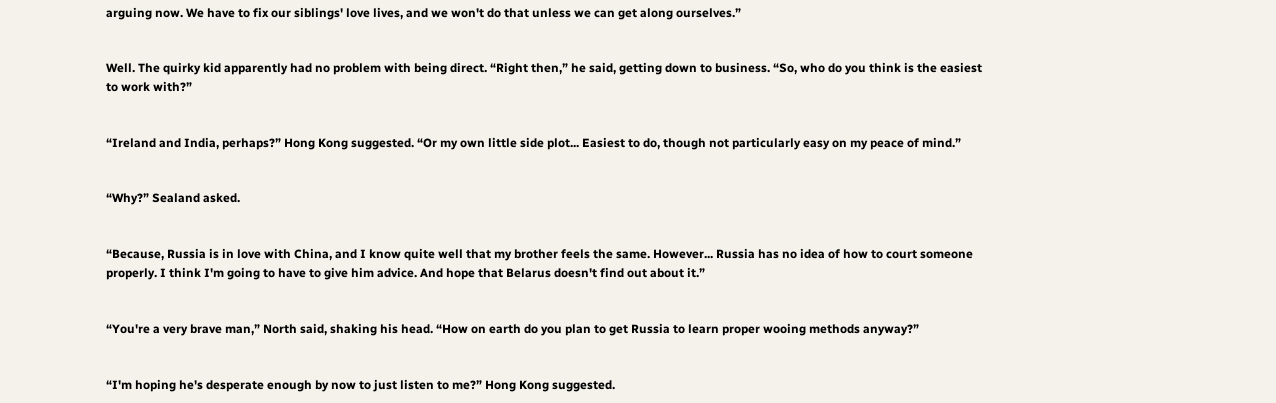arguing now. We have to fix our siblings' love lives, and we won't do that unless we can get along ourselves.”


Well. The quirky kid apparently had no problem with being direct. “Right then,” he said, getting down to business. “So, who do you think is the easiest to work with?”


“Ireland and India, perhaps?” Hong Kong suggested. “Or my own little side plot... Easiest to do, though not particularly easy on my peace of mind.”


“Why?” Sealand asked.


“Because, Russia is in love with China, and I know quite well that my brother feels the same. However... Russia has no idea of how to court someone properly. I think I'm going to have to give him advice. And hope that Belarus doesn't find out about it.”


“You're a very brave man,” North said, shaking his head. “How on earth do you plan to get Russia to learn proper wooing methods anyway?”


“I'm hoping he's desperate enough by now to just listen to me?” Hong Kong suggested.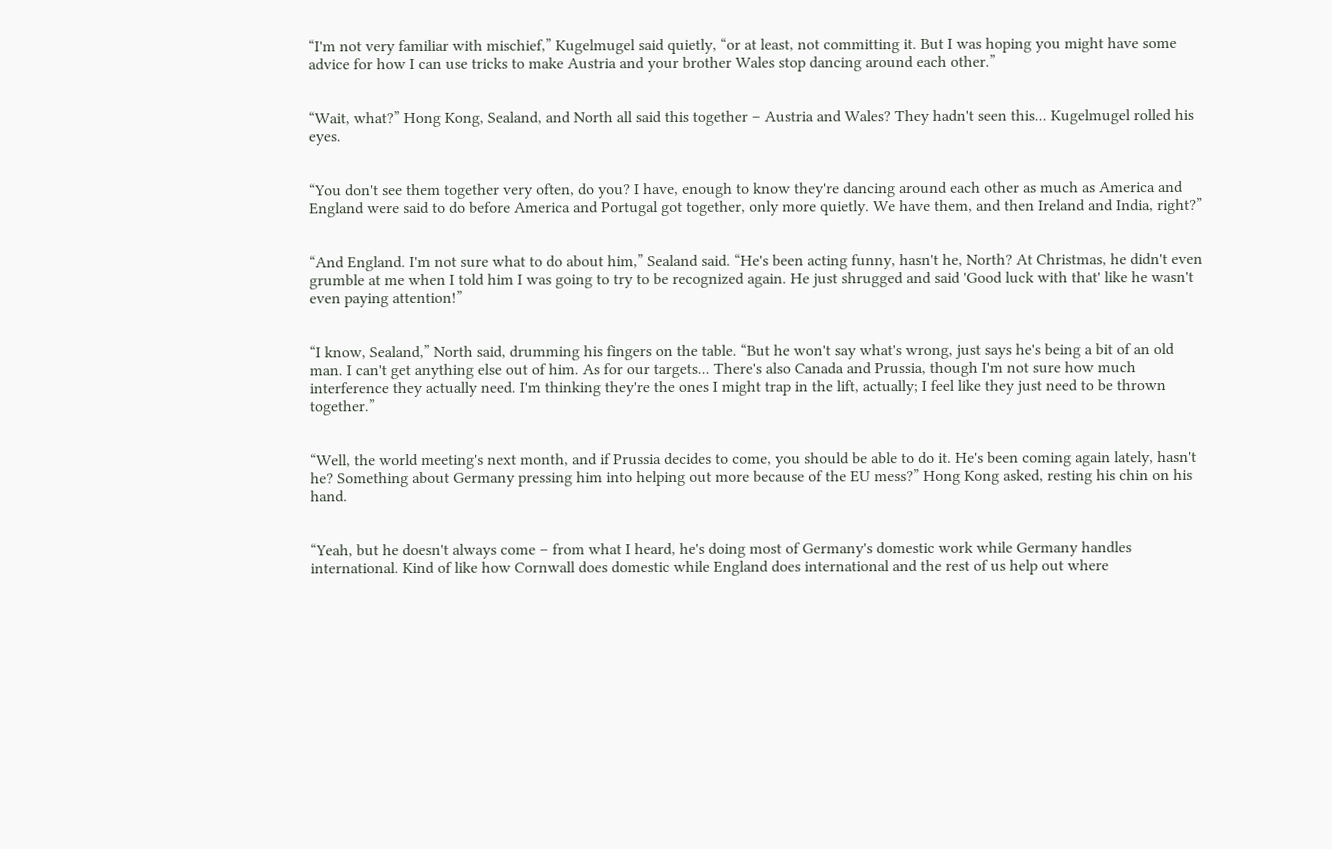“I'm not very familiar with mischief,” Kugelmugel said quietly, “or at least, not committing it. But I was hoping you might have some advice for how I can use tricks to make Austria and your brother Wales stop dancing around each other.”


“Wait, what?” Hong Kong, Sealand, and North all said this together – Austria and Wales? They hadn't seen this... Kugelmugel rolled his eyes.


“You don't see them together very often, do you? I have, enough to know they're dancing around each other as much as America and England were said to do before America and Portugal got together, only more quietly. We have them, and then Ireland and India, right?”


“And England. I'm not sure what to do about him,” Sealand said. “He's been acting funny, hasn't he, North? At Christmas, he didn't even grumble at me when I told him I was going to try to be recognized again. He just shrugged and said 'Good luck with that' like he wasn't even paying attention!”


“I know, Sealand,” North said, drumming his fingers on the table. “But he won't say what's wrong, just says he's being a bit of an old man. I can't get anything else out of him. As for our targets... There's also Canada and Prussia, though I'm not sure how much interference they actually need. I'm thinking they're the ones I might trap in the lift, actually; I feel like they just need to be thrown together.”


“Well, the world meeting's next month, and if Prussia decides to come, you should be able to do it. He's been coming again lately, hasn't he? Something about Germany pressing him into helping out more because of the EU mess?” Hong Kong asked, resting his chin on his hand.


“Yeah, but he doesn't always come – from what I heard, he's doing most of Germany's domestic work while Germany handles international. Kind of like how Cornwall does domestic while England does international and the rest of us help out where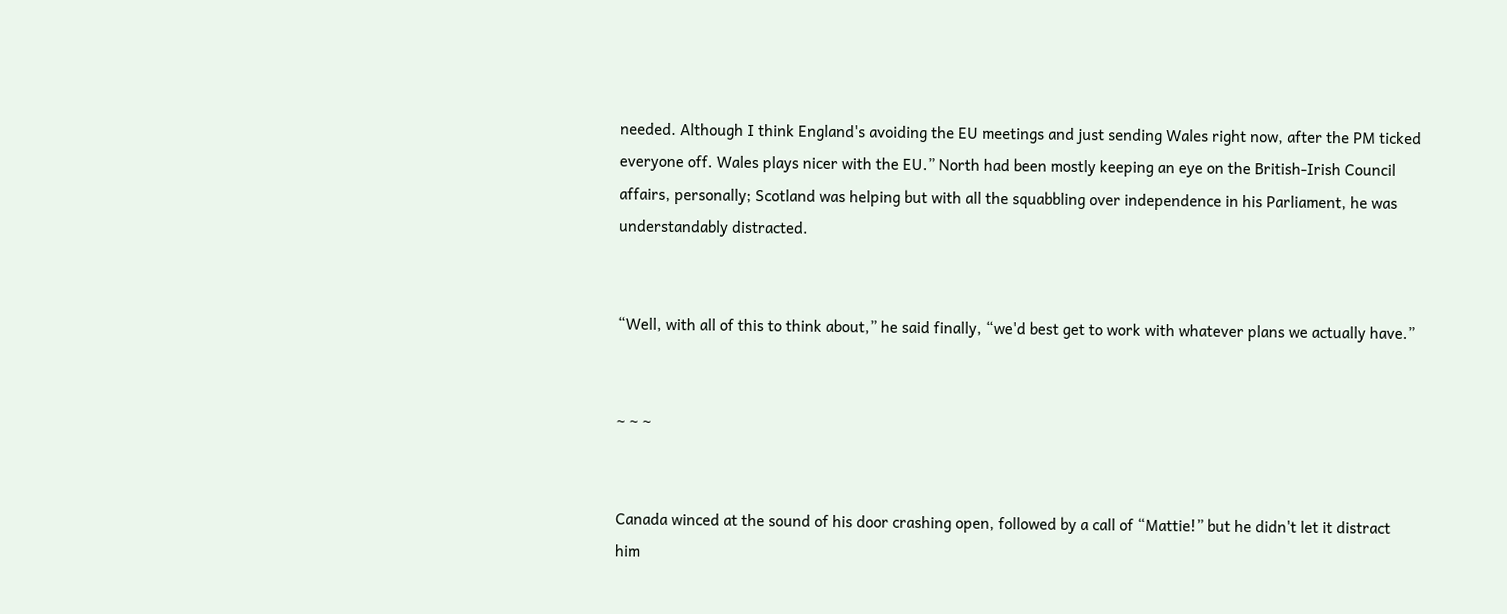needed. Although I think England's avoiding the EU meetings and just sending Wales right now, after the PM ticked everyone off. Wales plays nicer with the EU.” North had been mostly keeping an eye on the British-Irish Council affairs, personally; Scotland was helping but with all the squabbling over independence in his Parliament, he was understandably distracted.


“Well, with all of this to think about,” he said finally, “we'd best get to work with whatever plans we actually have.”


~ ~ ~


Canada winced at the sound of his door crashing open, followed by a call of “Mattie!” but he didn't let it distract him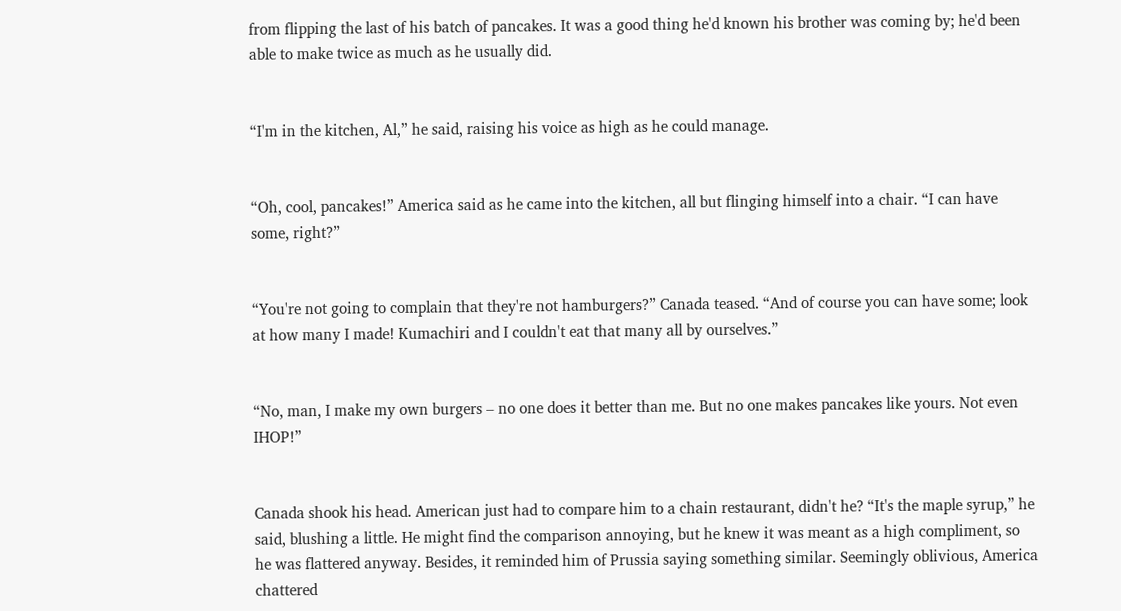from flipping the last of his batch of pancakes. It was a good thing he'd known his brother was coming by; he'd been able to make twice as much as he usually did.


“I'm in the kitchen, Al,” he said, raising his voice as high as he could manage.


“Oh, cool, pancakes!” America said as he came into the kitchen, all but flinging himself into a chair. “I can have some, right?”


“You're not going to complain that they're not hamburgers?” Canada teased. “And of course you can have some; look at how many I made! Kumachiri and I couldn't eat that many all by ourselves.”


“No, man, I make my own burgers – no one does it better than me. But no one makes pancakes like yours. Not even IHOP!”


Canada shook his head. American just had to compare him to a chain restaurant, didn't he? “It's the maple syrup,” he said, blushing a little. He might find the comparison annoying, but he knew it was meant as a high compliment, so he was flattered anyway. Besides, it reminded him of Prussia saying something similar. Seemingly oblivious, America chattered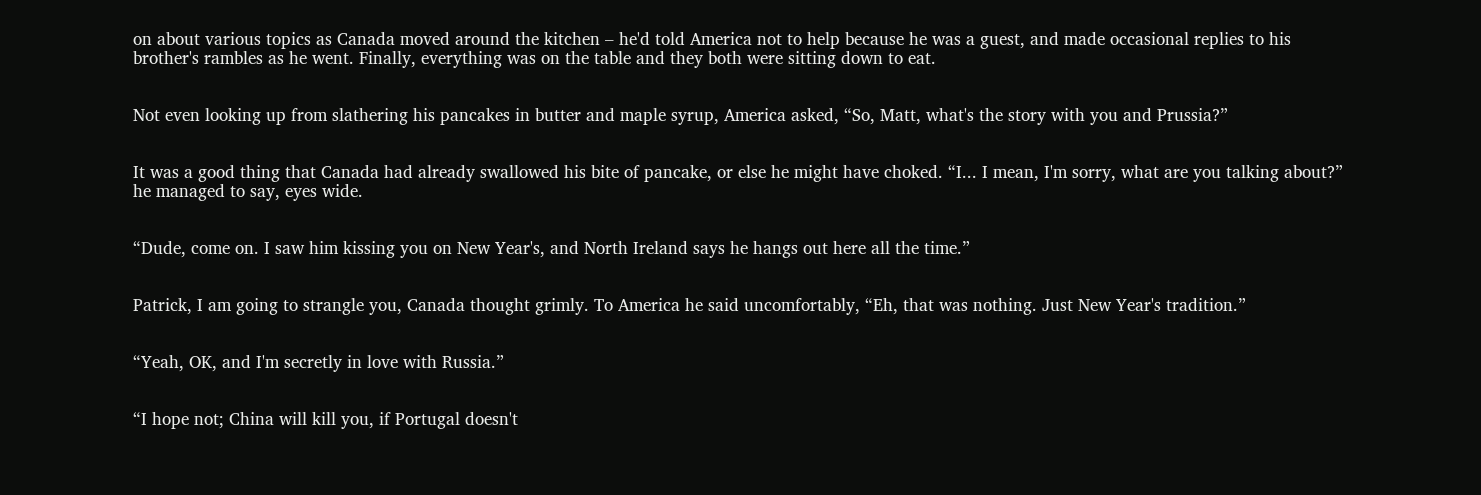on about various topics as Canada moved around the kitchen – he'd told America not to help because he was a guest, and made occasional replies to his brother's rambles as he went. Finally, everything was on the table and they both were sitting down to eat.


Not even looking up from slathering his pancakes in butter and maple syrup, America asked, “So, Matt, what's the story with you and Prussia?”


It was a good thing that Canada had already swallowed his bite of pancake, or else he might have choked. “I... I mean, I'm sorry, what are you talking about?” he managed to say, eyes wide.


“Dude, come on. I saw him kissing you on New Year's, and North Ireland says he hangs out here all the time.”


Patrick, I am going to strangle you, Canada thought grimly. To America he said uncomfortably, “Eh, that was nothing. Just New Year's tradition.”


“Yeah, OK, and I'm secretly in love with Russia.”


“I hope not; China will kill you, if Portugal doesn't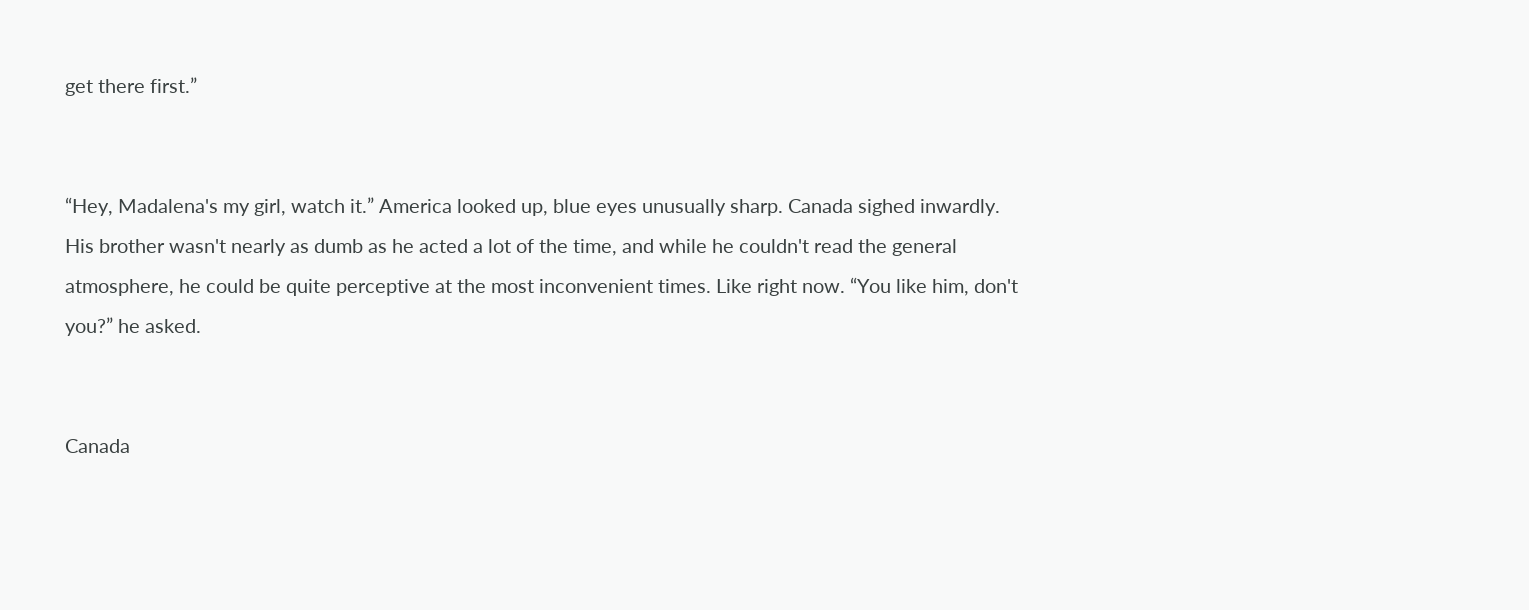get there first.”


“Hey, Madalena's my girl, watch it.” America looked up, blue eyes unusually sharp. Canada sighed inwardly. His brother wasn't nearly as dumb as he acted a lot of the time, and while he couldn't read the general atmosphere, he could be quite perceptive at the most inconvenient times. Like right now. “You like him, don't you?” he asked.


Canada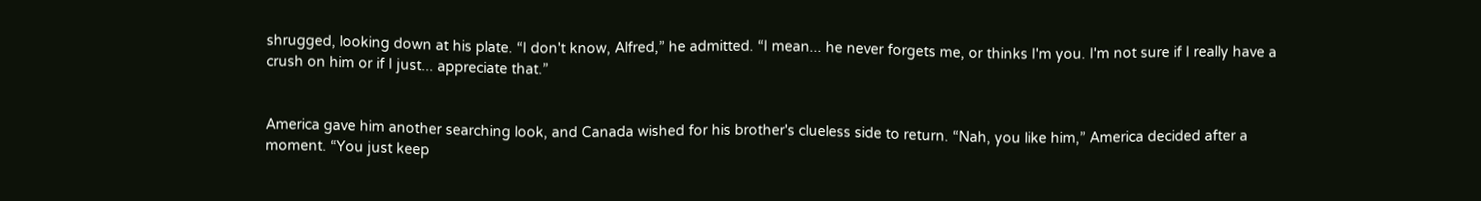shrugged, looking down at his plate. “I don't know, Alfred,” he admitted. “I mean... he never forgets me, or thinks I'm you. I'm not sure if I really have a crush on him or if I just... appreciate that.”


America gave him another searching look, and Canada wished for his brother's clueless side to return. “Nah, you like him,” America decided after a moment. “You just keep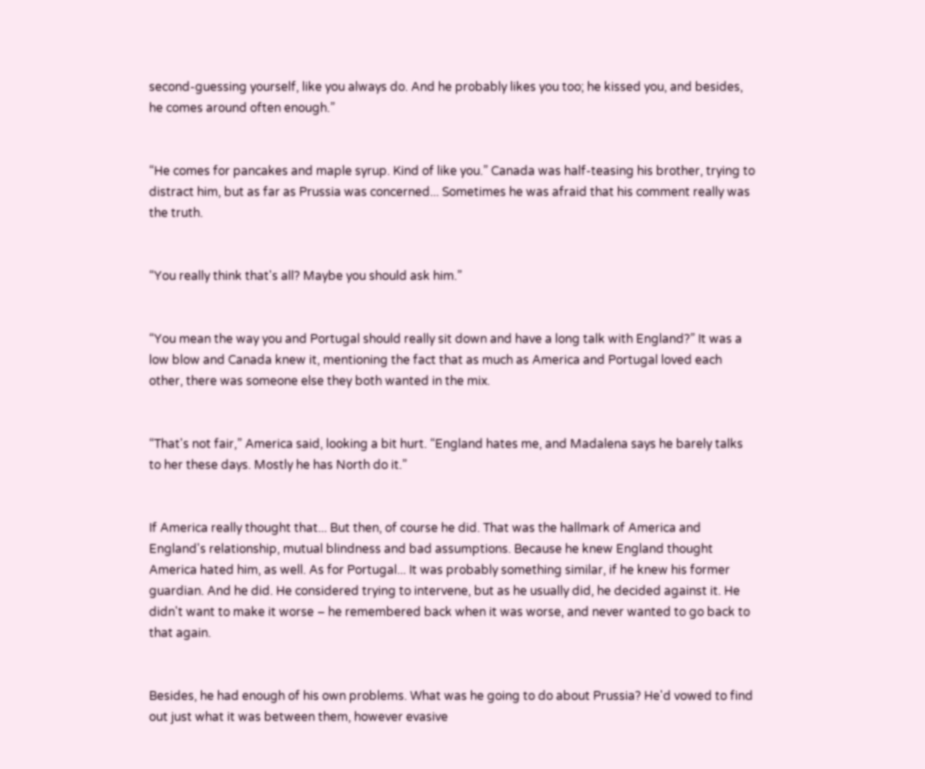second-guessing yourself, like you always do. And he probably likes you too; he kissed you, and besides, he comes around often enough.”


“He comes for pancakes and maple syrup. Kind of like you.” Canada was half-teasing his brother, trying to distract him, but as far as Prussia was concerned... Sometimes he was afraid that his comment really was the truth.


“You really think that's all? Maybe you should ask him.”


“You mean the way you and Portugal should really sit down and have a long talk with England?” It was a low blow and Canada knew it, mentioning the fact that as much as America and Portugal loved each other, there was someone else they both wanted in the mix.


“That's not fair,” America said, looking a bit hurt. “England hates me, and Madalena says he barely talks to her these days. Mostly he has North do it.”


If America really thought that... But then, of course he did. That was the hallmark of America and England's relationship, mutual blindness and bad assumptions. Because he knew England thought America hated him, as well. As for Portugal... It was probably something similar, if he knew his former guardian. And he did. He considered trying to intervene, but as he usually did, he decided against it. He didn't want to make it worse – he remembered back when it was worse, and never wanted to go back to that again.


Besides, he had enough of his own problems. What was he going to do about Prussia? He'd vowed to find out just what it was between them, however evasive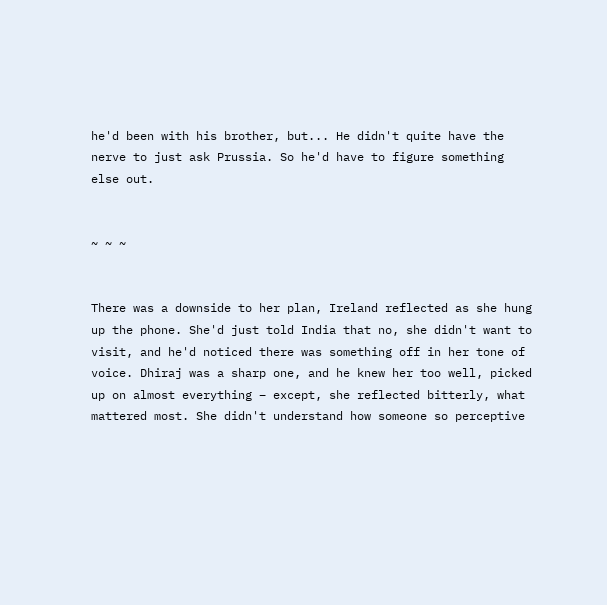he'd been with his brother, but... He didn't quite have the nerve to just ask Prussia. So he'd have to figure something else out.


~ ~ ~


There was a downside to her plan, Ireland reflected as she hung up the phone. She'd just told India that no, she didn't want to visit, and he'd noticed there was something off in her tone of voice. Dhiraj was a sharp one, and he knew her too well, picked up on almost everything – except, she reflected bitterly, what mattered most. She didn't understand how someone so perceptive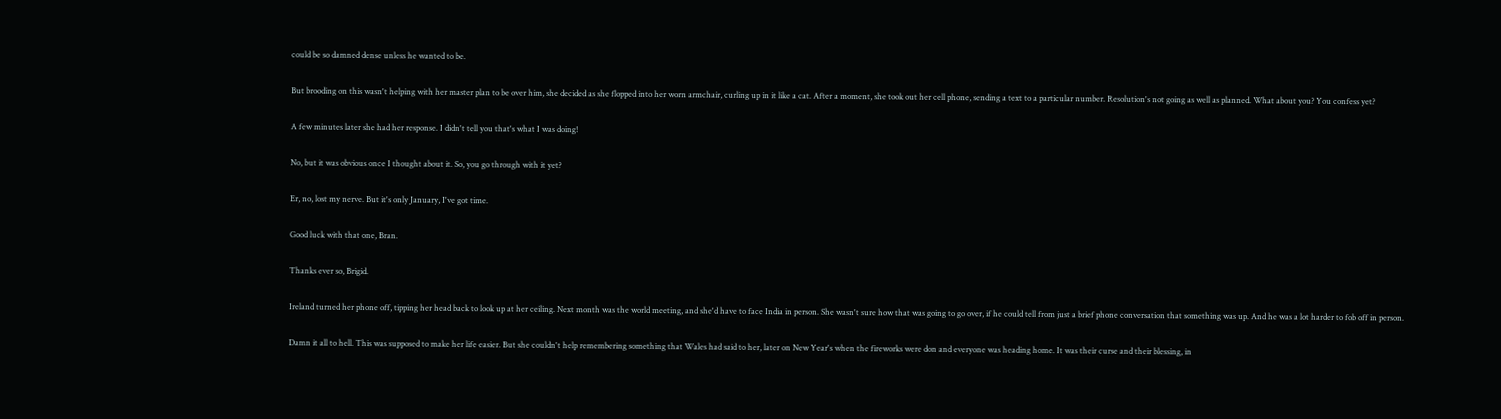could be so damned dense unless he wanted to be.


But brooding on this wasn't helping with her master plan to be over him, she decided as she flopped into her worn armchair, curling up in it like a cat. After a moment, she took out her cell phone, sending a text to a particular number. Resolution's not going as well as planned. What about you? You confess yet?


A few minutes later she had her response. I didn't tell you that's what I was doing!


No, but it was obvious once I thought about it. So, you go through with it yet?


Er, no, lost my nerve. But it's only January, I've got time.


Good luck with that one, Bran.


Thanks ever so, Brigid.


Ireland turned her phone off, tipping her head back to look up at her ceiling. Next month was the world meeting, and she'd have to face India in person. She wasn't sure how that was going to go over, if he could tell from just a brief phone conversation that something was up. And he was a lot harder to fob off in person.


Damn it all to hell. This was supposed to make her life easier. But she couldn't help remembering something that Wales had said to her, later on New Year's when the fireworks were don and everyone was heading home. It was their curse and their blessing, in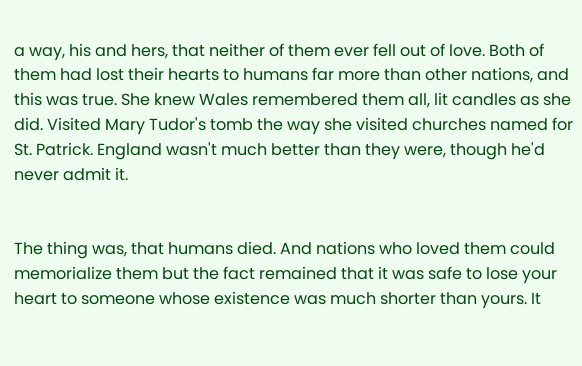a way, his and hers, that neither of them ever fell out of love. Both of them had lost their hearts to humans far more than other nations, and this was true. She knew Wales remembered them all, lit candles as she did. Visited Mary Tudor's tomb the way she visited churches named for St. Patrick. England wasn't much better than they were, though he'd never admit it.


The thing was, that humans died. And nations who loved them could memorialize them but the fact remained that it was safe to lose your heart to someone whose existence was much shorter than yours. It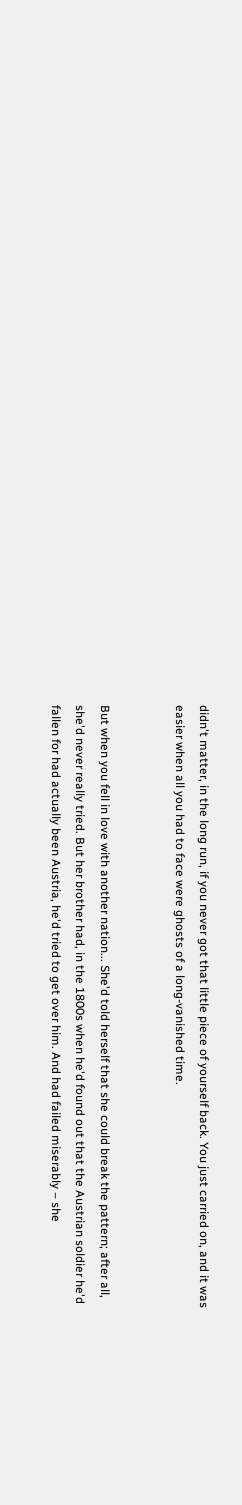didn't matter, in the long run, if you never got that little piece of yourself back. You just carried on, and it was easier when all you had to face were ghosts of a long-vanished time.


But when you fell in love with another nation... She'd told herself that she could break the pattern; after all, she'd never really tried. But her brother had, in the 1800s when he'd found out that the Austrian soldier he'd fallen for had actually been Austria, he'd tried to get over him. And had failed miserably – she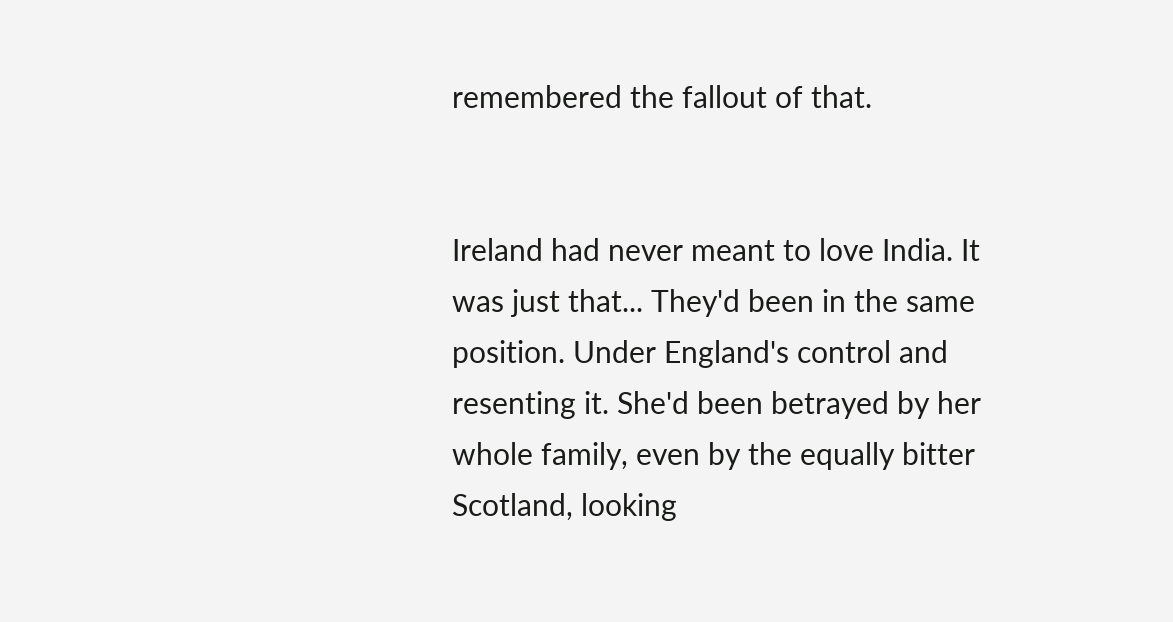remembered the fallout of that.


Ireland had never meant to love India. It was just that... They'd been in the same position. Under England's control and resenting it. She'd been betrayed by her whole family, even by the equally bitter Scotland, looking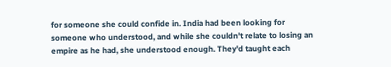for someone she could confide in. India had been looking for someone who understood, and while she couldn't relate to losing an empire as he had, she understood enough. They'd taught each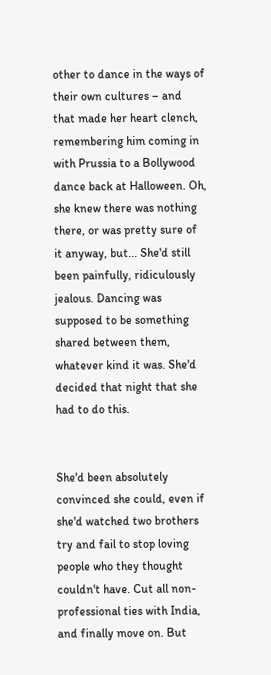other to dance in the ways of their own cultures – and that made her heart clench, remembering him coming in with Prussia to a Bollywood dance back at Halloween. Oh, she knew there was nothing there, or was pretty sure of it anyway, but... She'd still been painfully, ridiculously jealous. Dancing was supposed to be something shared between them, whatever kind it was. She'd decided that night that she had to do this.


She'd been absolutely convinced she could, even if she'd watched two brothers try and fail to stop loving people who they thought couldn't have. Cut all non-professional ties with India, and finally move on. But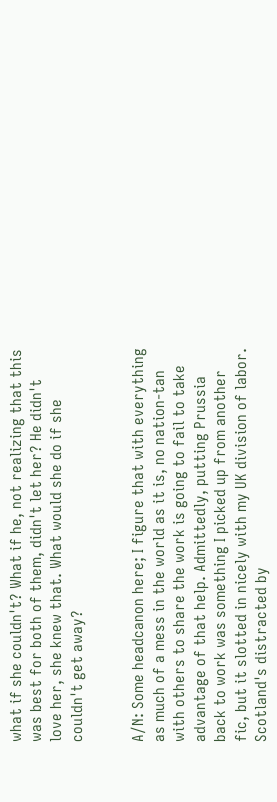what if she couldn't? What if he, not realizing that this was best for both of them, didn't let her? He didn't love her, she knew that. What would she do if she couldn't get away?


A/N: Some headcanon here; I figure that with everything as much of a mess in the world as it is, no nation-tan with others to share the work is going to fail to take advantage of that help. Admittedly, putting Prussia back to work was something I picked up from another fic, but it slotted in nicely with my UK division of labor. Scotland's distracted by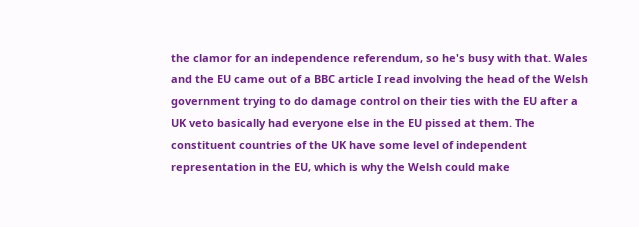the clamor for an independence referendum, so he's busy with that. Wales and the EU came out of a BBC article I read involving the head of the Welsh government trying to do damage control on their ties with the EU after a UK veto basically had everyone else in the EU pissed at them. The constituent countries of the UK have some level of independent representation in the EU, which is why the Welsh could make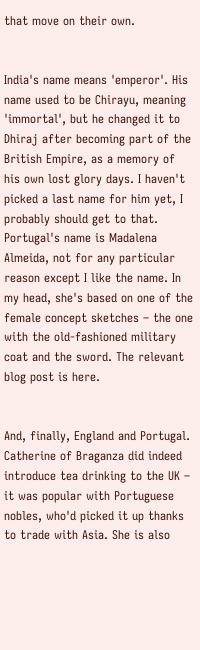that move on their own.


India's name means 'emperor'. His name used to be Chirayu, meaning 'immortal', but he changed it to Dhiraj after becoming part of the British Empire, as a memory of his own lost glory days. I haven't picked a last name for him yet, I probably should get to that. Portugal's name is Madalena Almeida, not for any particular reason except I like the name. In my head, she's based on one of the female concept sketches – the one with the old-fashioned military coat and the sword. The relevant blog post is here.


And, finally, England and Portugal. Catherine of Braganza did indeed introduce tea drinking to the UK – it was popular with Portuguese nobles, who'd picked it up thanks to trade with Asia. She is also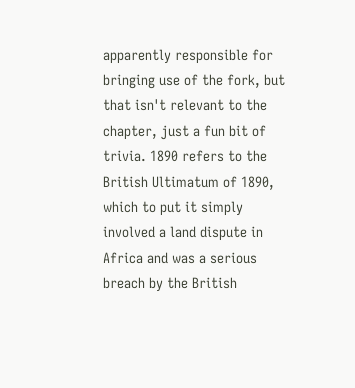apparently responsible for bringing use of the fork, but that isn't relevant to the chapter, just a fun bit of trivia. 1890 refers to the British Ultimatum of 1890, which to put it simply involved a land dispute in Africa and was a serious breach by the British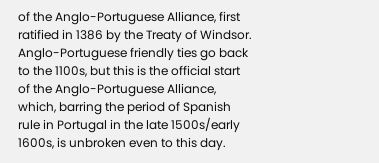of the Anglo-Portuguese Alliance, first ratified in 1386 by the Treaty of Windsor. Anglo-Portuguese friendly ties go back to the 1100s, but this is the official start of the Anglo-Portuguese Alliance, which, barring the period of Spanish rule in Portugal in the late 1500s/early 1600s, is unbroken even to this day.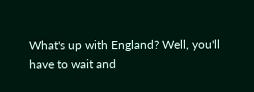What's up with England? Well, you'll have to wait and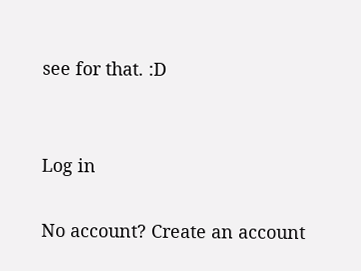see for that. :D


Log in

No account? Create an account